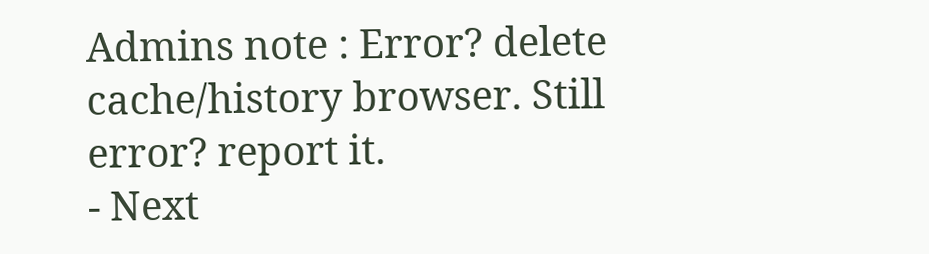Admins note : Error? delete cache/history browser. Still error? report it.
- Next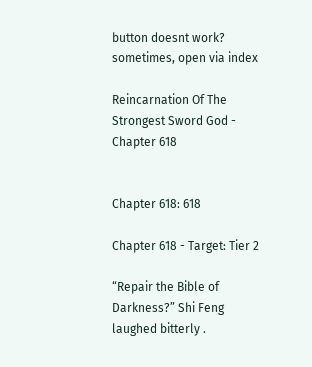button doesnt work? sometimes, open via index

Reincarnation Of The Strongest Sword God - Chapter 618


Chapter 618: 618

Chapter 618 - Target: Tier 2

“Repair the Bible of Darkness?” Shi Feng laughed bitterly .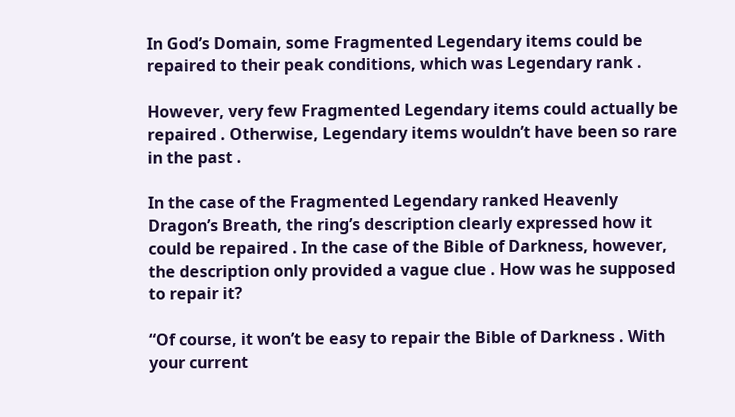In God’s Domain, some Fragmented Legendary items could be repaired to their peak conditions, which was Legendary rank .

However, very few Fragmented Legendary items could actually be repaired . Otherwise, Legendary items wouldn’t have been so rare in the past .

In the case of the Fragmented Legendary ranked Heavenly Dragon’s Breath, the ring’s description clearly expressed how it could be repaired . In the case of the Bible of Darkness, however, the description only provided a vague clue . How was he supposed to repair it?

“Of course, it won’t be easy to repair the Bible of Darkness . With your current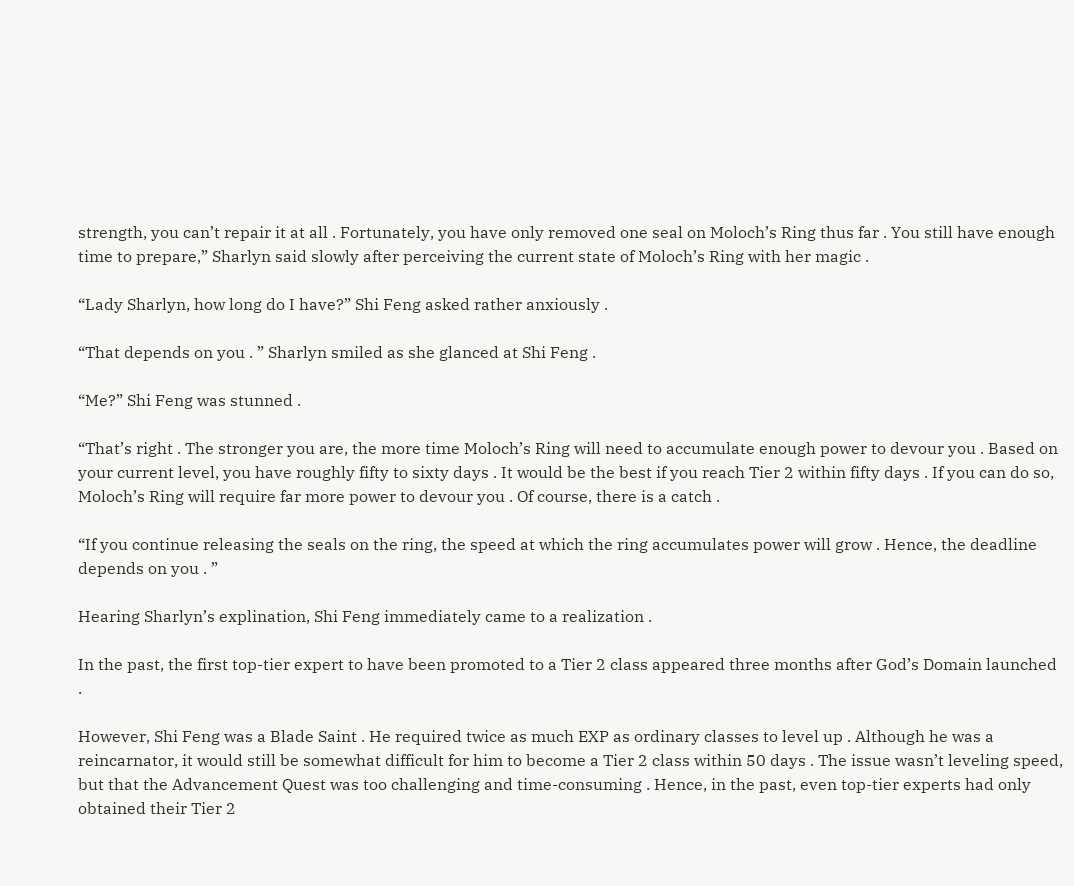strength, you can’t repair it at all . Fortunately, you have only removed one seal on Moloch’s Ring thus far . You still have enough time to prepare,” Sharlyn said slowly after perceiving the current state of Moloch’s Ring with her magic .

“Lady Sharlyn, how long do I have?” Shi Feng asked rather anxiously .

“That depends on you . ” Sharlyn smiled as she glanced at Shi Feng .

“Me?” Shi Feng was stunned .

“That’s right . The stronger you are, the more time Moloch’s Ring will need to accumulate enough power to devour you . Based on your current level, you have roughly fifty to sixty days . It would be the best if you reach Tier 2 within fifty days . If you can do so, Moloch’s Ring will require far more power to devour you . Of course, there is a catch .

“If you continue releasing the seals on the ring, the speed at which the ring accumulates power will grow . Hence, the deadline depends on you . ”

Hearing Sharlyn’s explination, Shi Feng immediately came to a realization .

In the past, the first top-tier expert to have been promoted to a Tier 2 class appeared three months after God’s Domain launched .

However, Shi Feng was a Blade Saint . He required twice as much EXP as ordinary classes to level up . Although he was a reincarnator, it would still be somewhat difficult for him to become a Tier 2 class within 50 days . The issue wasn’t leveling speed, but that the Advancement Quest was too challenging and time-consuming . Hence, in the past, even top-tier experts had only obtained their Tier 2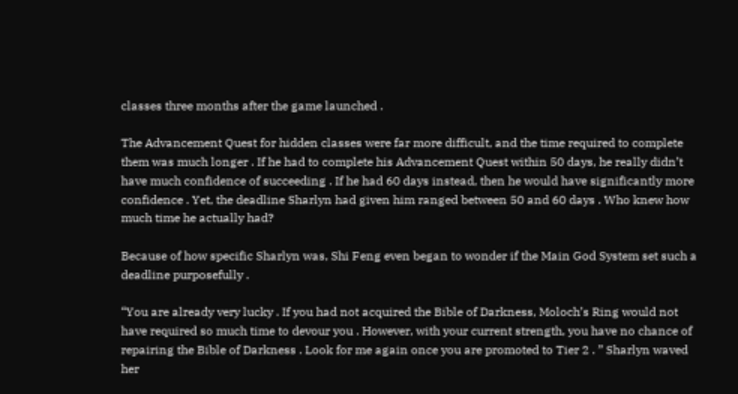classes three months after the game launched .

The Advancement Quest for hidden classes were far more difficult, and the time required to complete them was much longer . If he had to complete his Advancement Quest within 50 days, he really didn’t have much confidence of succeeding . If he had 60 days instead, then he would have significantly more confidence . Yet, the deadline Sharlyn had given him ranged between 50 and 60 days . Who knew how much time he actually had?

Because of how specific Sharlyn was, Shi Feng even began to wonder if the Main God System set such a deadline purposefully .

“You are already very lucky . If you had not acquired the Bible of Darkness, Moloch’s Ring would not have required so much time to devour you . However, with your current strength, you have no chance of repairing the Bible of Darkness . Look for me again once you are promoted to Tier 2 . ” Sharlyn waved her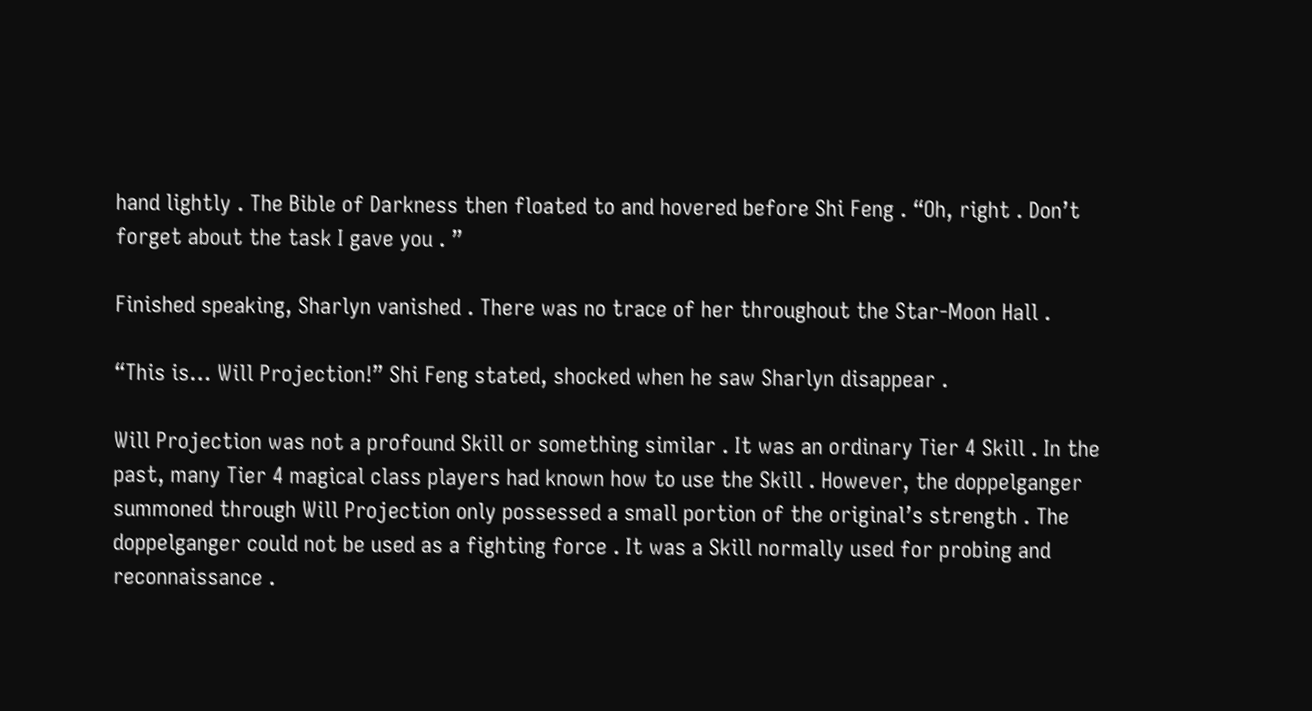hand lightly . The Bible of Darkness then floated to and hovered before Shi Feng . “Oh, right . Don’t forget about the task I gave you . ”

Finished speaking, Sharlyn vanished . There was no trace of her throughout the Star-Moon Hall .

“This is… Will Projection!” Shi Feng stated, shocked when he saw Sharlyn disappear .

Will Projection was not a profound Skill or something similar . It was an ordinary Tier 4 Skill . In the past, many Tier 4 magical class players had known how to use the Skill . However, the doppelganger summoned through Will Projection only possessed a small portion of the original’s strength . The doppelganger could not be used as a fighting force . It was a Skill normally used for probing and reconnaissance .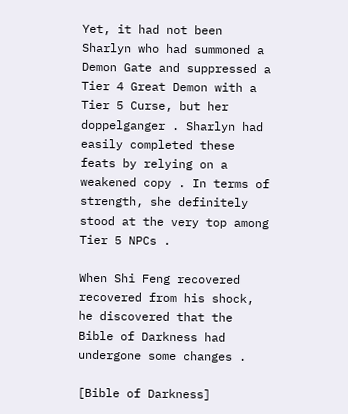Yet, it had not been Sharlyn who had summoned a Demon Gate and suppressed a Tier 4 Great Demon with a Tier 5 Curse, but her doppelganger . Sharlyn had easily completed these feats by relying on a weakened copy . In terms of strength, she definitely stood at the very top among Tier 5 NPCs .

When Shi Feng recovered recovered from his shock, he discovered that the Bible of Darkness had undergone some changes .

[Bible of Darkness]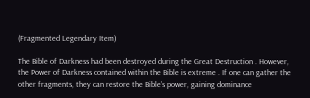(Fragmented Legendary Item)

The Bible of Darkness had been destroyed during the Great Destruction . However, the Power of Darkness contained within the Bible is extreme . If one can gather the other fragments, they can restore the Bible’s power, gaining dominance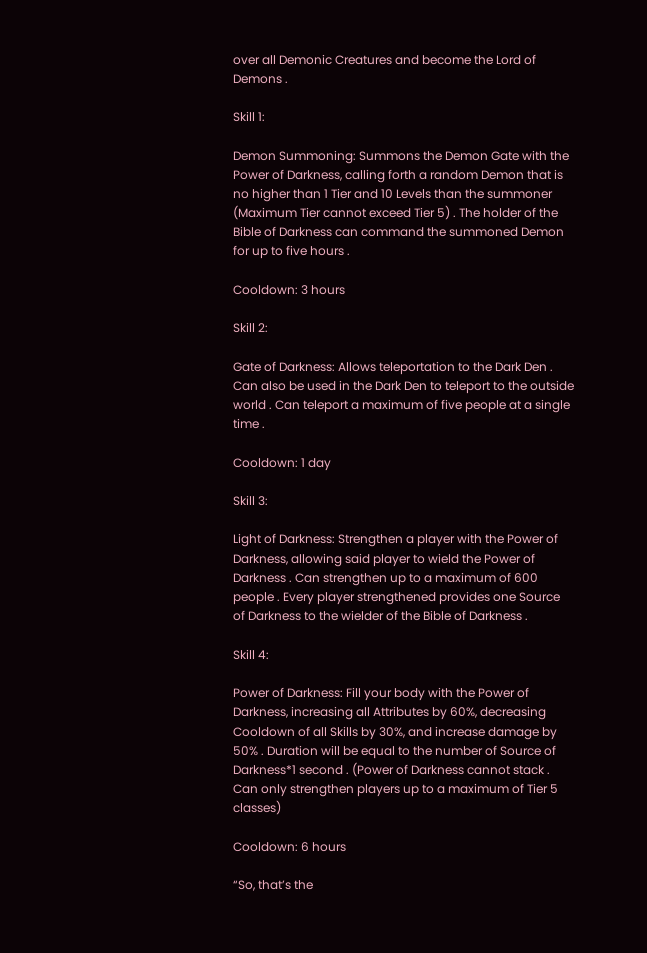over all Demonic Creatures and become the Lord of Demons .

Skill 1:

Demon Summoning: Summons the Demon Gate with the Power of Darkness, calling forth a random Demon that is no higher than 1 Tier and 10 Levels than the summoner (Maximum Tier cannot exceed Tier 5) . The holder of the Bible of Darkness can command the summoned Demon for up to five hours .

Cooldown: 3 hours

Skill 2:

Gate of Darkness: Allows teleportation to the Dark Den . Can also be used in the Dark Den to teleport to the outside world . Can teleport a maximum of five people at a single time .

Cooldown: 1 day

Skill 3:

Light of Darkness: Strengthen a player with the Power of Darkness, allowing said player to wield the Power of Darkness . Can strengthen up to a maximum of 600 people . Every player strengthened provides one Source of Darkness to the wielder of the Bible of Darkness .

Skill 4:

Power of Darkness: Fill your body with the Power of Darkness, increasing all Attributes by 60%, decreasing Cooldown of all Skills by 30%, and increase damage by 50% . Duration will be equal to the number of Source of Darkness*1 second . (Power of Darkness cannot stack . Can only strengthen players up to a maximum of Tier 5 classes)

Cooldown: 6 hours

“So, that’s the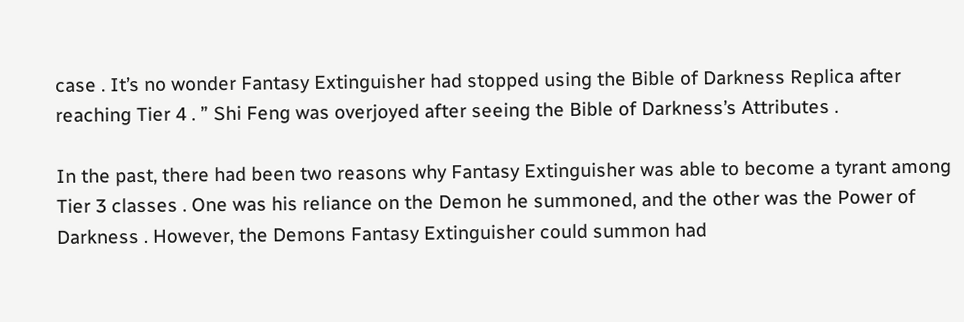case . It’s no wonder Fantasy Extinguisher had stopped using the Bible of Darkness Replica after reaching Tier 4 . ” Shi Feng was overjoyed after seeing the Bible of Darkness’s Attributes .

In the past, there had been two reasons why Fantasy Extinguisher was able to become a tyrant among Tier 3 classes . One was his reliance on the Demon he summoned, and the other was the Power of Darkness . However, the Demons Fantasy Extinguisher could summon had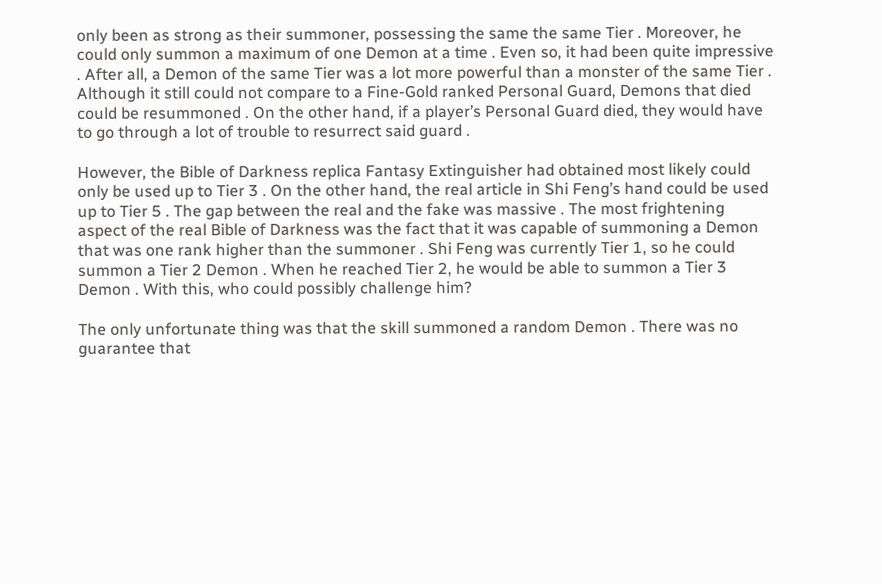only been as strong as their summoner, possessing the same the same Tier . Moreover, he could only summon a maximum of one Demon at a time . Even so, it had been quite impressive . After all, a Demon of the same Tier was a lot more powerful than a monster of the same Tier . Although it still could not compare to a Fine-Gold ranked Personal Guard, Demons that died could be resummoned . On the other hand, if a player’s Personal Guard died, they would have to go through a lot of trouble to resurrect said guard .

However, the Bible of Darkness replica Fantasy Extinguisher had obtained most likely could only be used up to Tier 3 . On the other hand, the real article in Shi Feng’s hand could be used up to Tier 5 . The gap between the real and the fake was massive . The most frightening aspect of the real Bible of Darkness was the fact that it was capable of summoning a Demon that was one rank higher than the summoner . Shi Feng was currently Tier 1, so he could summon a Tier 2 Demon . When he reached Tier 2, he would be able to summon a Tier 3 Demon . With this, who could possibly challenge him?

The only unfortunate thing was that the skill summoned a random Demon . There was no guarantee that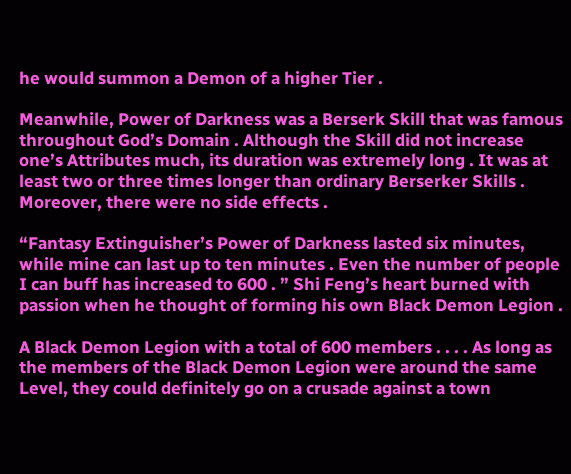he would summon a Demon of a higher Tier .

Meanwhile, Power of Darkness was a Berserk Skill that was famous throughout God’s Domain . Although the Skill did not increase one’s Attributes much, its duration was extremely long . It was at least two or three times longer than ordinary Berserker Skills . Moreover, there were no side effects .

“Fantasy Extinguisher’s Power of Darkness lasted six minutes, while mine can last up to ten minutes . Even the number of people I can buff has increased to 600 . ” Shi Feng’s heart burned with passion when he thought of forming his own Black Demon Legion .

A Black Demon Legion with a total of 600 members . . . . As long as the members of the Black Demon Legion were around the same Level, they could definitely go on a crusade against a town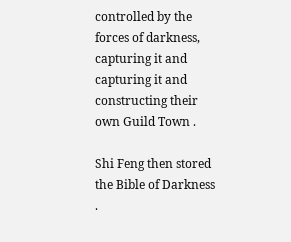controlled by the forces of darkness, capturing it and capturing it and constructing their own Guild Town .

Shi Feng then stored the Bible of Darkness .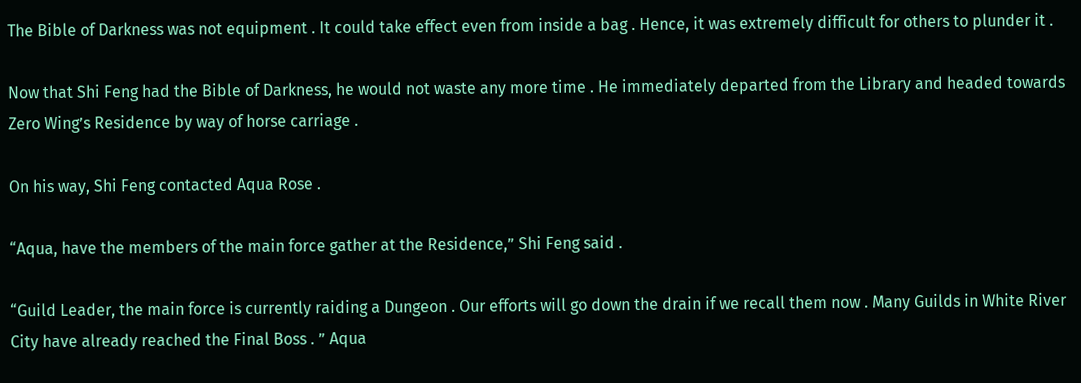The Bible of Darkness was not equipment . It could take effect even from inside a bag . Hence, it was extremely difficult for others to plunder it .

Now that Shi Feng had the Bible of Darkness, he would not waste any more time . He immediately departed from the Library and headed towards Zero Wing’s Residence by way of horse carriage .

On his way, Shi Feng contacted Aqua Rose .

“Aqua, have the members of the main force gather at the Residence,” Shi Feng said .

“Guild Leader, the main force is currently raiding a Dungeon . Our efforts will go down the drain if we recall them now . Many Guilds in White River City have already reached the Final Boss . ” Aqua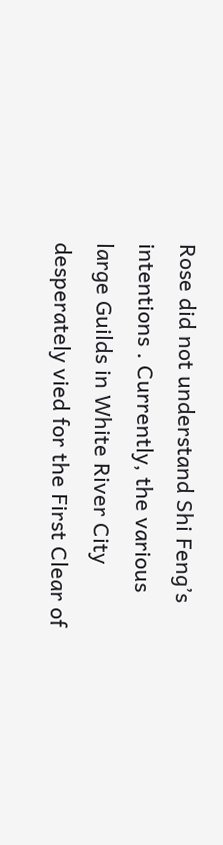Rose did not understand Shi Feng’s intentions . Currently, the various large Guilds in White River City desperately vied for the First Clear of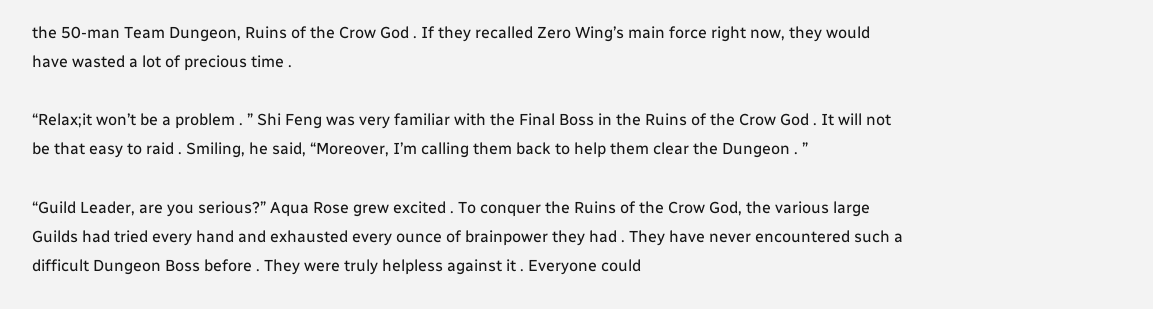the 50-man Team Dungeon, Ruins of the Crow God . If they recalled Zero Wing’s main force right now, they would have wasted a lot of precious time .

“Relax;it won’t be a problem . ” Shi Feng was very familiar with the Final Boss in the Ruins of the Crow God . It will not be that easy to raid . Smiling, he said, “Moreover, I’m calling them back to help them clear the Dungeon . ”

“Guild Leader, are you serious?” Aqua Rose grew excited . To conquer the Ruins of the Crow God, the various large Guilds had tried every hand and exhausted every ounce of brainpower they had . They have never encountered such a difficult Dungeon Boss before . They were truly helpless against it . Everyone could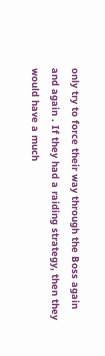only try to force their way through the Boss again and again . If they had a raiding strategy, then they would have a much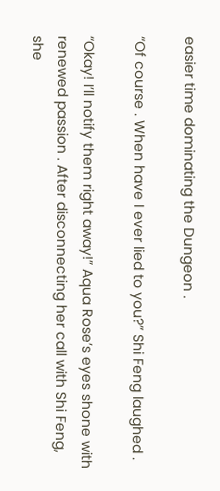easier time dominating the Dungeon .

“Of course . When have I ever lied to you?” Shi Feng laughed .

“Okay! I’ll notify them right away!” Aqua Rose’s eyes shone with renewed passion . After disconnecting her call with Shi Feng, she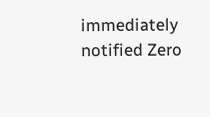immediately notified Zero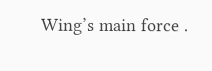Wing’s main force .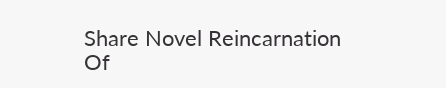Share Novel Reincarnation Of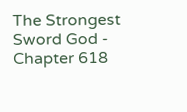The Strongest Sword God - Chapter 618